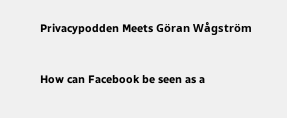Privacypodden Meets Göran Wågström

How can Facebook be seen as a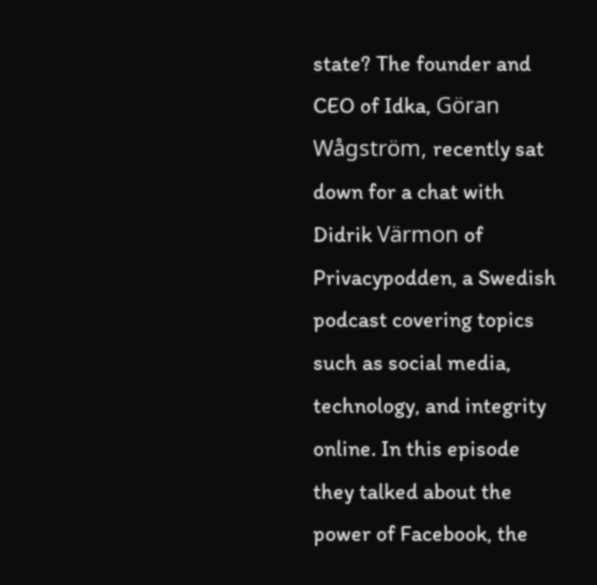state? The founder and CEO of Idka, Göran Wågström, recently sat down for a chat with Didrik Värmon of Privacypodden, a Swedish podcast covering topics such as social media, technology, and integrity online. In this episode they talked about the power of Facebook, the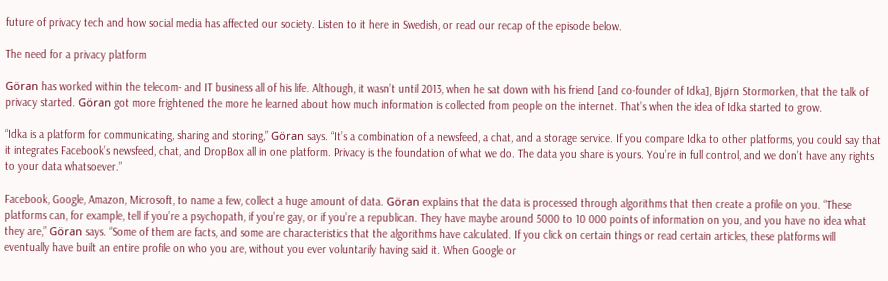future of privacy tech and how social media has affected our society. Listen to it here in Swedish, or read our recap of the episode below.

The need for a privacy platform

Göran has worked within the telecom- and IT business all of his life. Although, it wasn’t until 2013, when he sat down with his friend [and co-founder of Idka], Bjørn Stormorken, that the talk of privacy started. Göran got more frightened the more he learned about how much information is collected from people on the internet. That’s when the idea of Idka started to grow.

“Idka is a platform for communicating, sharing and storing,” Göran says. “It’s a combination of a newsfeed, a chat, and a storage service. If you compare Idka to other platforms, you could say that it integrates Facebook’s newsfeed, chat, and DropBox all in one platform. Privacy is the foundation of what we do. The data you share is yours. You’re in full control, and we don’t have any rights to your data whatsoever.”

Facebook, Google, Amazon, Microsoft, to name a few, collect a huge amount of data. Göran explains that the data is processed through algorithms that then create a profile on you. “These platforms can, for example, tell if you’re a psychopath, if you’re gay, or if you’re a republican. They have maybe around 5000 to 10 000 points of information on you, and you have no idea what they are,” Göran says. “Some of them are facts, and some are characteristics that the algorithms have calculated. If you click on certain things or read certain articles, these platforms will eventually have built an entire profile on who you are, without you ever voluntarily having said it. When Google or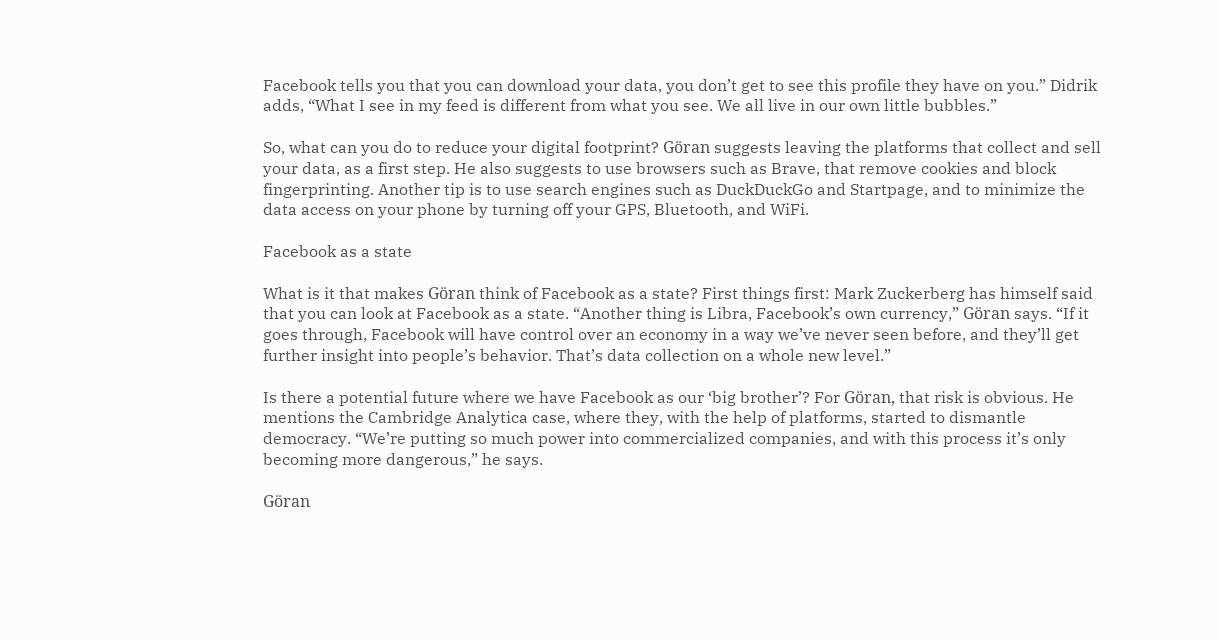Facebook tells you that you can download your data, you don’t get to see this profile they have on you.” Didrik adds, “What I see in my feed is different from what you see. We all live in our own little bubbles.”

So, what can you do to reduce your digital footprint? Göran suggests leaving the platforms that collect and sell your data, as a first step. He also suggests to use browsers such as Brave, that remove cookies and block fingerprinting. Another tip is to use search engines such as DuckDuckGo and Startpage, and to minimize the data access on your phone by turning off your GPS, Bluetooth, and WiFi.

Facebook as a state

What is it that makes Göran think of Facebook as a state? First things first: Mark Zuckerberg has himself said that you can look at Facebook as a state. “Another thing is Libra, Facebook’s own currency,” Göran says. “If it goes through, Facebook will have control over an economy in a way we’ve never seen before, and they’ll get further insight into people’s behavior. That’s data collection on a whole new level.”

Is there a potential future where we have Facebook as our ‘big brother’? For Göran, that risk is obvious. He mentions the Cambridge Analytica case, where they, with the help of platforms, started to dismantle democracy. “We’re putting so much power into commercialized companies, and with this process it’s only becoming more dangerous,” he says.

Göran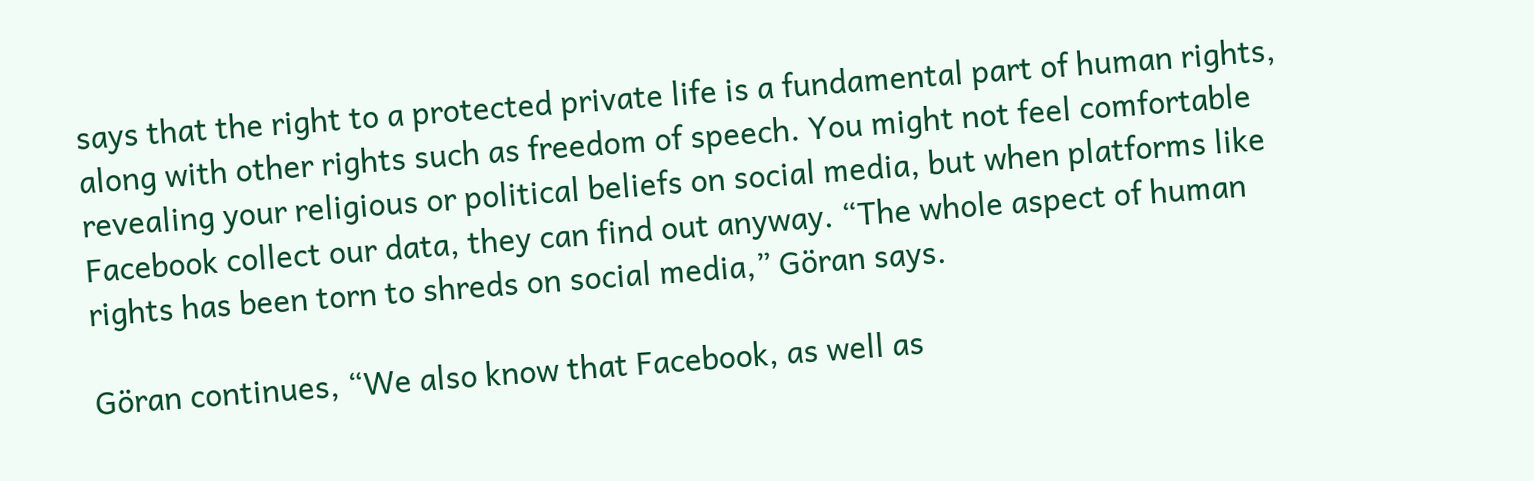says that the right to a protected private life is a fundamental part of human rights, along with other rights such as freedom of speech. You might not feel comfortable revealing your religious or political beliefs on social media, but when platforms like Facebook collect our data, they can find out anyway. “The whole aspect of human rights has been torn to shreds on social media,” Göran says.

Göran continues, “We also know that Facebook, as well as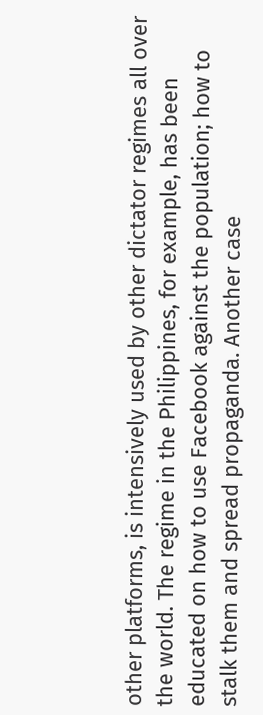other platforms, is intensively used by other dictator regimes all over the world. The regime in the Philippines, for example, has been educated on how to use Facebook against the population; how to stalk them and spread propaganda. Another case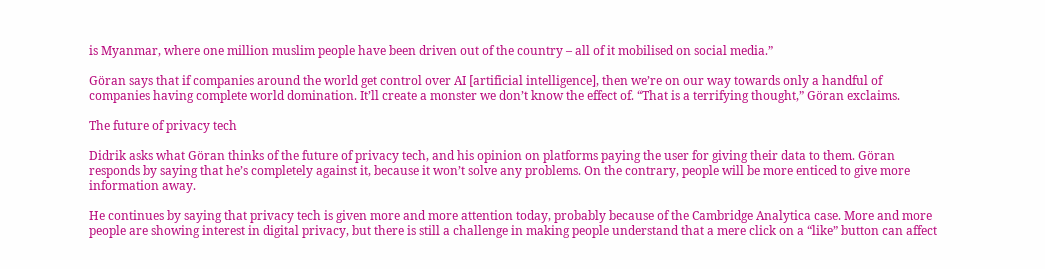is Myanmar, where one million muslim people have been driven out of the country – all of it mobilised on social media.”

Göran says that if companies around the world get control over AI [artificial intelligence], then we’re on our way towards only a handful of companies having complete world domination. It’ll create a monster we don’t know the effect of. “That is a terrifying thought,” Göran exclaims.

The future of privacy tech

Didrik asks what Göran thinks of the future of privacy tech, and his opinion on platforms paying the user for giving their data to them. Göran responds by saying that he’s completely against it, because it won’t solve any problems. On the contrary, people will be more enticed to give more information away.

He continues by saying that privacy tech is given more and more attention today, probably because of the Cambridge Analytica case. More and more people are showing interest in digital privacy, but there is still a challenge in making people understand that a mere click on a “like” button can affect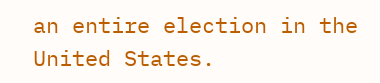an entire election in the United States.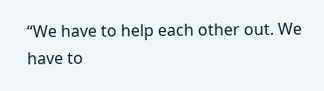“We have to help each other out. We have to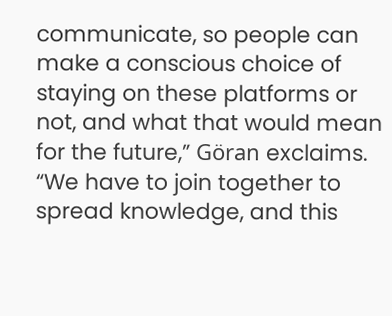communicate, so people can make a conscious choice of staying on these platforms or not, and what that would mean for the future,” Göran exclaims. “We have to join together to spread knowledge, and this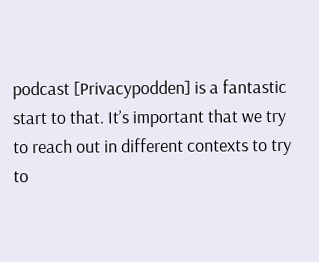podcast [Privacypodden] is a fantastic start to that. It’s important that we try to reach out in different contexts to try to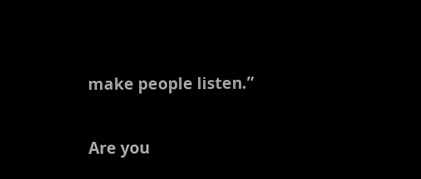make people listen.”

Are you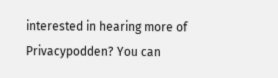interested in hearing more of Privacypodden? You can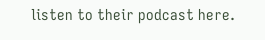listen to their podcast here.